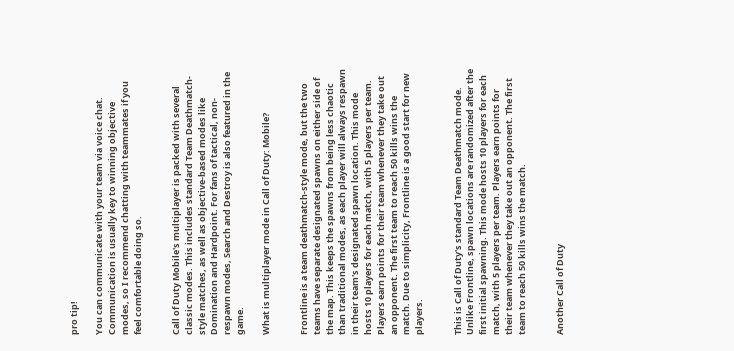pro tip!

You can communicate with your team via voice chat. Communication is usually key to winning objective modes, so I recommend chatting with teammates if you feel comfortable doing so.


Call of Duty Mobile's multiplayer is packed with several classic modes. This includes standard Team Deathmatch-style matches, as well as objective-based modes like Domination and Hardpoint. For fans of tactical, non-respawn modes, Search and Destroy is also featured in the game.

What is multiplayer mode in Call of Duty: Mobile?


Frontline is a team deathmatch-style mode, but the two teams have separate designated spawns on either side of the map. This keeps the spawns from being less chaotic than traditional modes, as each player will always respawn in their team's designated spawn location. This mode hosts 10 players for each match, with 5 players per team. Players earn points for their team whenever they take out an opponent. The first team to reach 50 kills wins the match. Due to simplicity, Frontline is a good start for new players.


This is Call of Duty's standard Team Deathmatch mode. Unlike Frontline, spawn locations are randomized after the first initial spawning. This mode hosts 10 players for each match, with 5 players per team. Players earn points for their team whenever they take out an opponent. The first team to reach 50 kills wins the match.


Another Call of Duty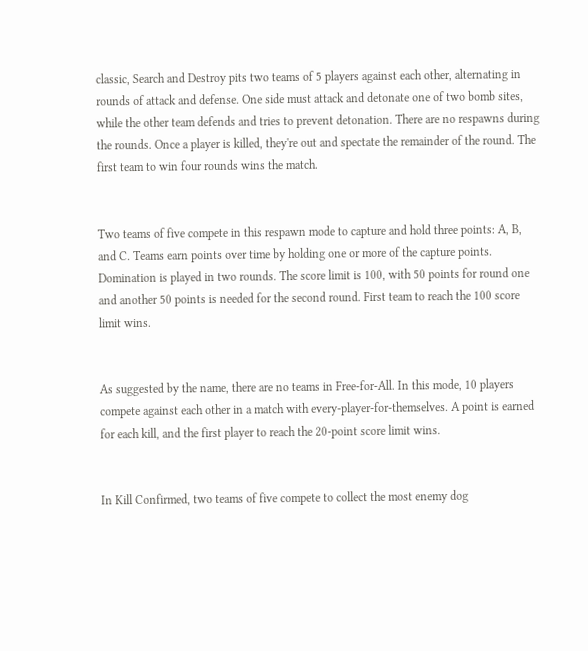classic, Search and Destroy pits two teams of 5 players against each other, alternating in rounds of attack and defense. One side must attack and detonate one of two bomb sites, while the other team defends and tries to prevent detonation. There are no respawns during the rounds. Once a player is killed, they're out and spectate the remainder of the round. The first team to win four rounds wins the match.


Two teams of five compete in this respawn mode to capture and hold three points: A, B, and C. Teams earn points over time by holding one or more of the capture points. Domination is played in two rounds. The score limit is 100, with 50 points for round one and another 50 points is needed for the second round. First team to reach the 100 score limit wins.


As suggested by the name, there are no teams in Free-for-All. In this mode, 10 players compete against each other in a match with every-player-for-themselves. A point is earned for each kill, and the first player to reach the 20-point score limit wins.


In Kill Confirmed, two teams of five compete to collect the most enemy dog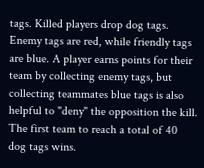tags. Killed players drop dog tags. Enemy tags are red, while friendly tags are blue. A player earns points for their team by collecting enemy tags, but collecting teammates blue tags is also helpful to "deny" the opposition the kill. The first team to reach a total of 40 dog tags wins.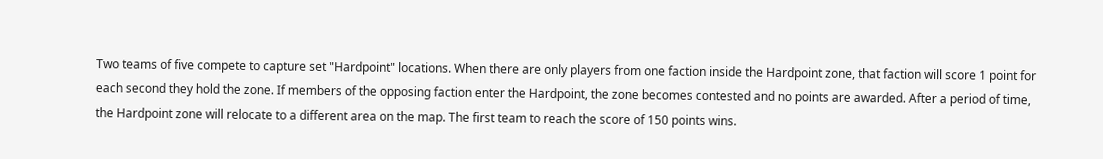Two teams of five compete to capture set "Hardpoint" locations. When there are only players from one faction inside the Hardpoint zone, that faction will score 1 point for each second they hold the zone. If members of the opposing faction enter the Hardpoint, the zone becomes contested and no points are awarded. After a period of time, the Hardpoint zone will relocate to a different area on the map. The first team to reach the score of 150 points wins.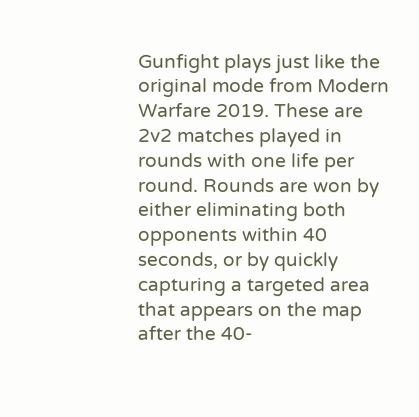Gunfight plays just like the original mode from Modern Warfare 2019. These are 2v2 matches played in rounds with one life per round. Rounds are won by either eliminating both opponents within 40 seconds, or by quickly capturing a targeted area that appears on the map after the 40-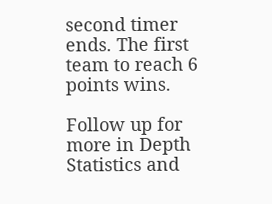second timer ends. The first team to reach 6 points wins.

Follow up for more in Depth Statistics and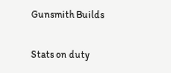Gunsmith Builds

Stats on duty